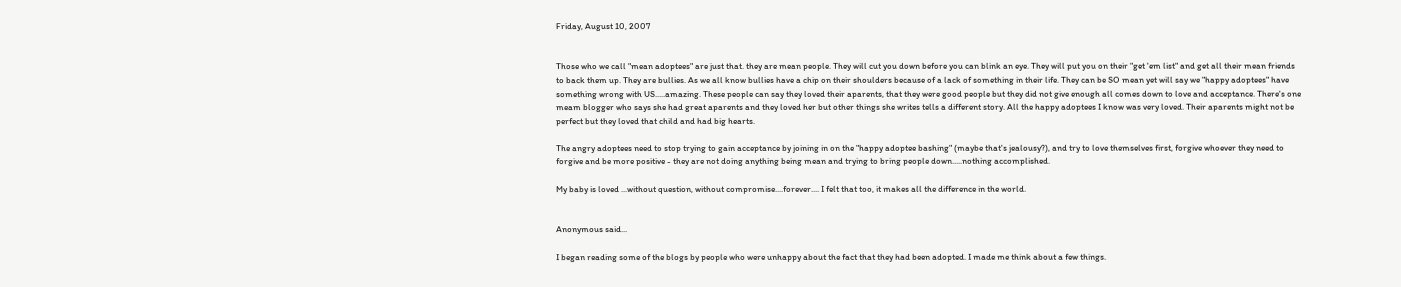Friday, August 10, 2007


Those who we call "mean adoptees" are just that. they are mean people. They will cut you down before you can blink an eye. They will put you on their "get 'em list" and get all their mean friends to back them up. They are bullies. As we all know bullies have a chip on their shoulders because of a lack of something in their life. They can be SO mean yet will say we "happy adoptees" have something wrong with US.....amazing. These people can say they loved their aparents, that they were good people but they did not give enough all comes down to love and acceptance. There's one meam blogger who says she had great aparents and they loved her but other things she writes tells a different story. All the happy adoptees I know was very loved. Their aparents might not be perfect but they loved that child and had big hearts.

The angry adoptees need to stop trying to gain acceptance by joining in on the "happy adoptee bashing" (maybe that's jealousy?), and try to love themselves first, forgive whoever they need to forgive and be more positive - they are not doing anything being mean and trying to bring people down.....nothing accomplished.

My baby is loved ...without question, without compromise....forever.... I felt that too, it makes all the difference in the world.


Anonymous said...

I began reading some of the blogs by people who were unhappy about the fact that they had been adopted. I made me think about a few things.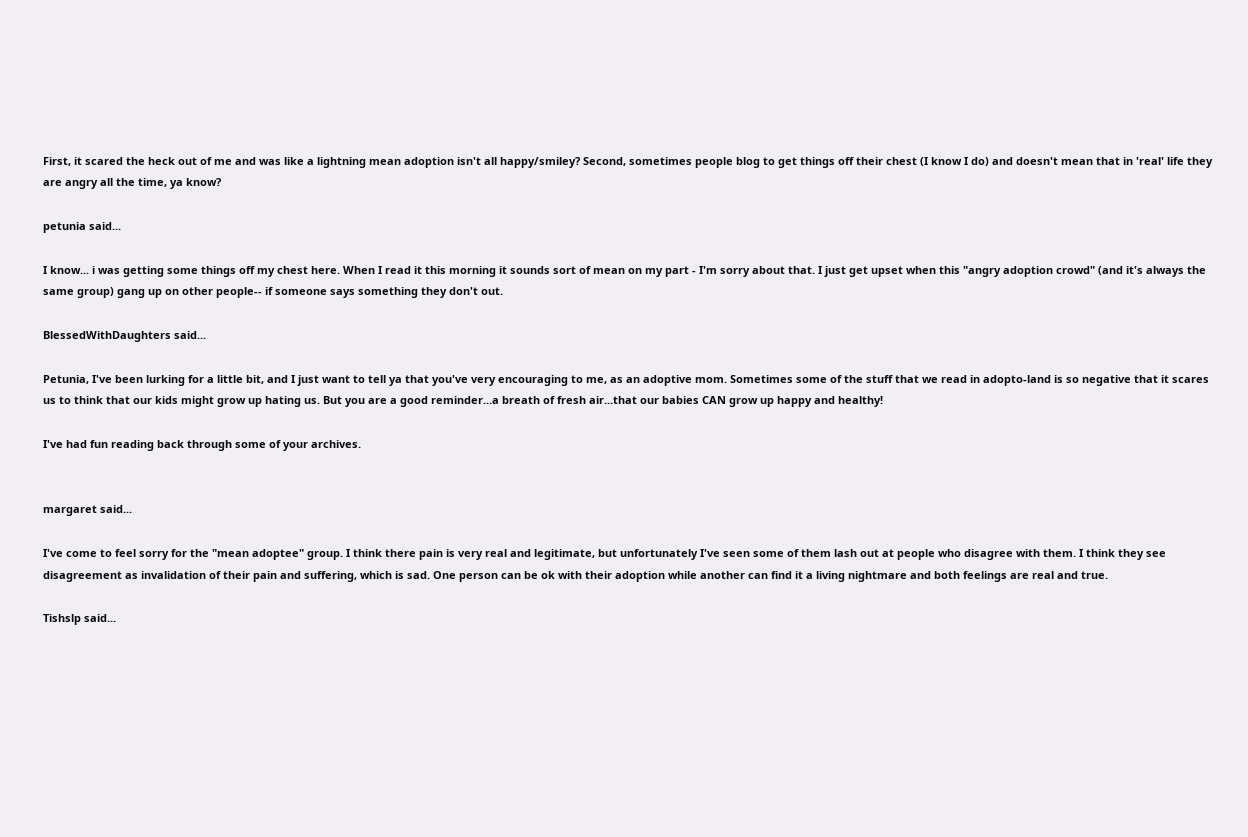First, it scared the heck out of me and was like a lightning mean adoption isn't all happy/smiley? Second, sometimes people blog to get things off their chest (I know I do) and doesn't mean that in 'real' life they are angry all the time, ya know?

petunia said...

I know... i was getting some things off my chest here. When I read it this morning it sounds sort of mean on my part - I'm sorry about that. I just get upset when this "angry adoption crowd" (and it's always the same group) gang up on other people-- if someone says something they don't out.

BlessedWithDaughters said...

Petunia, I've been lurking for a little bit, and I just want to tell ya that you've very encouraging to me, as an adoptive mom. Sometimes some of the stuff that we read in adopto-land is so negative that it scares us to think that our kids might grow up hating us. But you are a good reminder...a breath of fresh air...that our babies CAN grow up happy and healthy!

I've had fun reading back through some of your archives.


margaret said...

I've come to feel sorry for the "mean adoptee" group. I think there pain is very real and legitimate, but unfortunately I've seen some of them lash out at people who disagree with them. I think they see disagreement as invalidation of their pain and suffering, which is sad. One person can be ok with their adoption while another can find it a living nightmare and both feelings are real and true.

Tishslp said...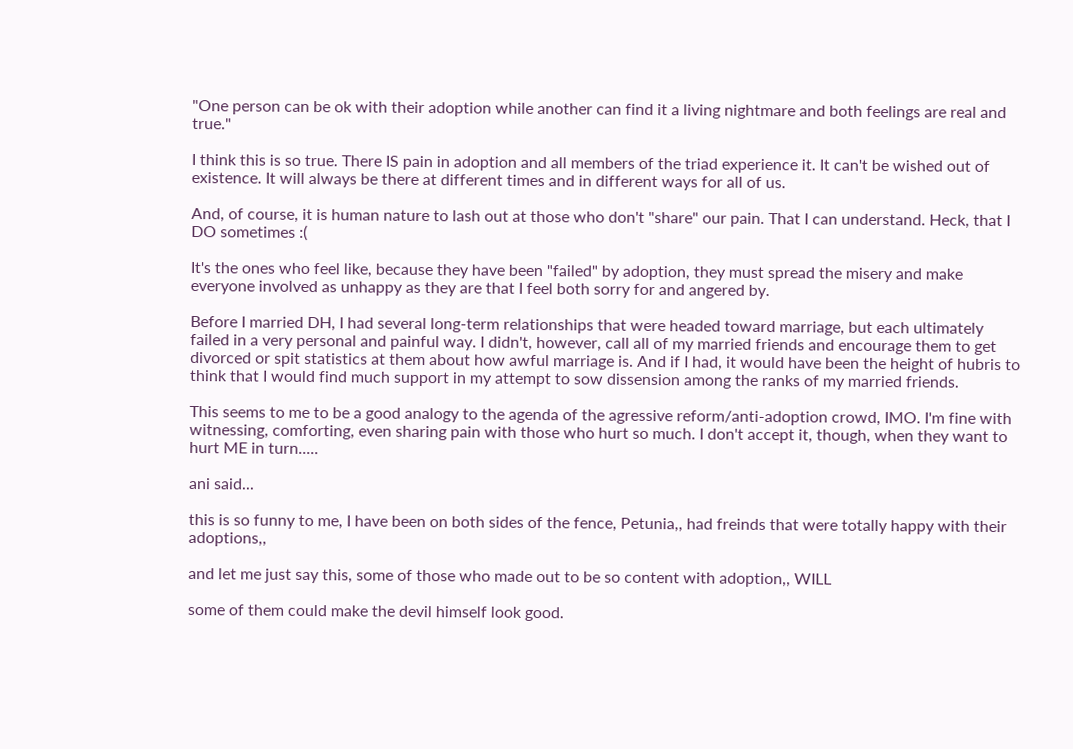"One person can be ok with their adoption while another can find it a living nightmare and both feelings are real and true."

I think this is so true. There IS pain in adoption and all members of the triad experience it. It can't be wished out of existence. It will always be there at different times and in different ways for all of us.

And, of course, it is human nature to lash out at those who don't "share" our pain. That I can understand. Heck, that I DO sometimes :(

It's the ones who feel like, because they have been "failed" by adoption, they must spread the misery and make everyone involved as unhappy as they are that I feel both sorry for and angered by.

Before I married DH, I had several long-term relationships that were headed toward marriage, but each ultimately failed in a very personal and painful way. I didn't, however, call all of my married friends and encourage them to get divorced or spit statistics at them about how awful marriage is. And if I had, it would have been the height of hubris to think that I would find much support in my attempt to sow dissension among the ranks of my married friends.

This seems to me to be a good analogy to the agenda of the agressive reform/anti-adoption crowd, IMO. I'm fine with witnessing, comforting, even sharing pain with those who hurt so much. I don't accept it, though, when they want to hurt ME in turn.....

ani said...

this is so funny to me, I have been on both sides of the fence, Petunia,, had freinds that were totally happy with their adoptions,,

and let me just say this, some of those who made out to be so content with adoption,, WILL

some of them could make the devil himself look good.